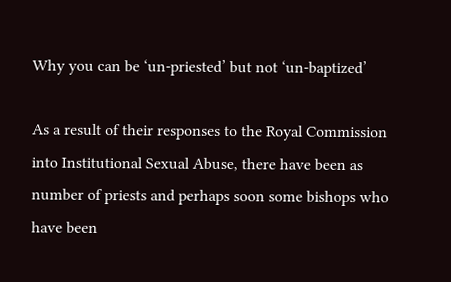Why you can be ‘un-priested’ but not ‘un-baptized’

As a result of their responses to the Royal Commission into Institutional Sexual Abuse, there have been as number of priests and perhaps soon some bishops who have been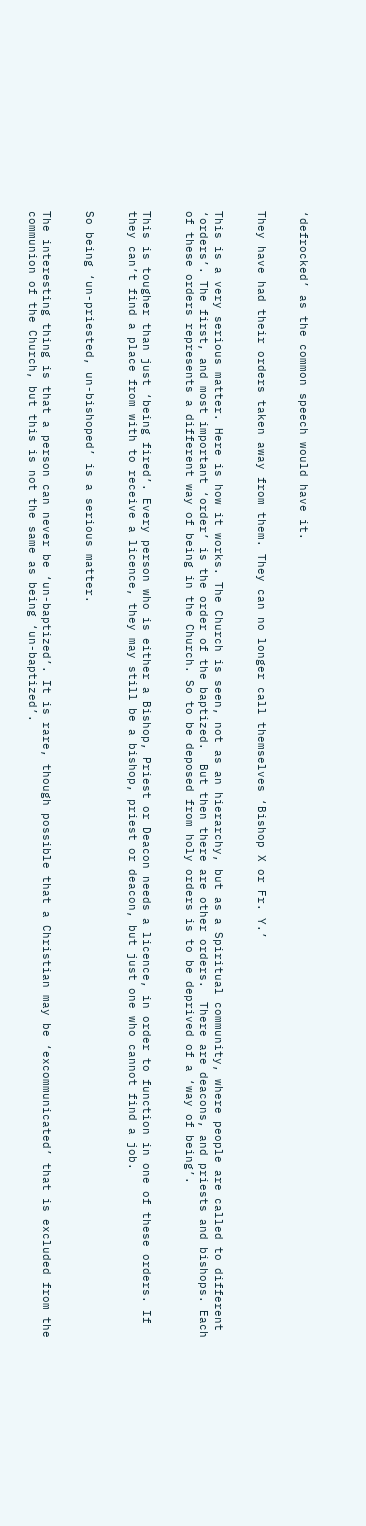‘defrocked’ as the common speech would have it.


They have had their orders taken away from them. They can no longer call themselves ‘Bishop X or Fr. Y.’


This is a very serious matter. Here is how it works. The Church is seen, not as an hierarchy, but as a Spiritual community, where people are called to different ‘orders’. The first, and most important ‘order’ is the order of the baptized.  But then there are other orders.  There are deacons, and priests and bishops. Each of these orders represents a different way of being in the Church. So to be deposed from holy orders is to be deprived of a ‘way of being’.


This is tougher than just ‘being fired’. Every person who is either a Bishop, Priest or Deacon needs a licence, in order to function in one of these orders. If they can’t find a place from with to receive a licence, they may still be a bishop, priest or deacon, but just one who cannot find a job.


So being ‘un-priested, un-bishoped’ is a serious matter.


The interesting thing is that a person can never be ‘un-baptized’. It is rare, though possible that a Christian may be ‘excommunicated’ that is excluded from the communion of the Church, but this is not the same as being ‘un-baptized’.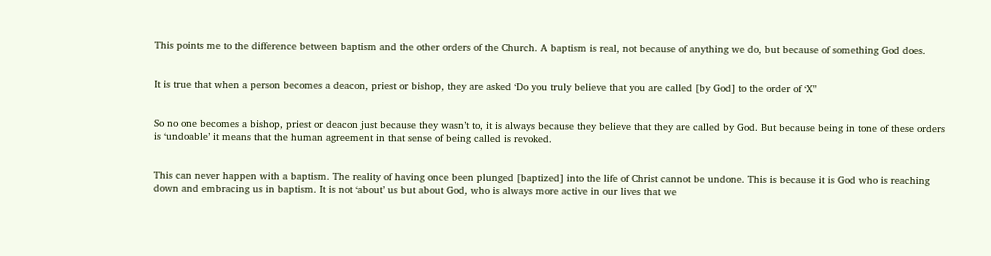This points me to the difference between baptism and the other orders of the Church. A baptism is real, not because of anything we do, but because of something God does.


It is true that when a person becomes a deacon, priest or bishop, they are asked ‘Do you truly believe that you are called [by God] to the order of ‘X’’


So no one becomes a bishop, priest or deacon just because they wasn’t to, it is always because they believe that they are called by God. But because being in tone of these orders is ‘undoable’ it means that the human agreement in that sense of being called is revoked.


This can never happen with a baptism. The reality of having once been plunged [baptized] into the life of Christ cannot be undone. This is because it is God who is reaching down and embracing us in baptism. It is not ‘about’ us but about God, who is always more active in our lives that we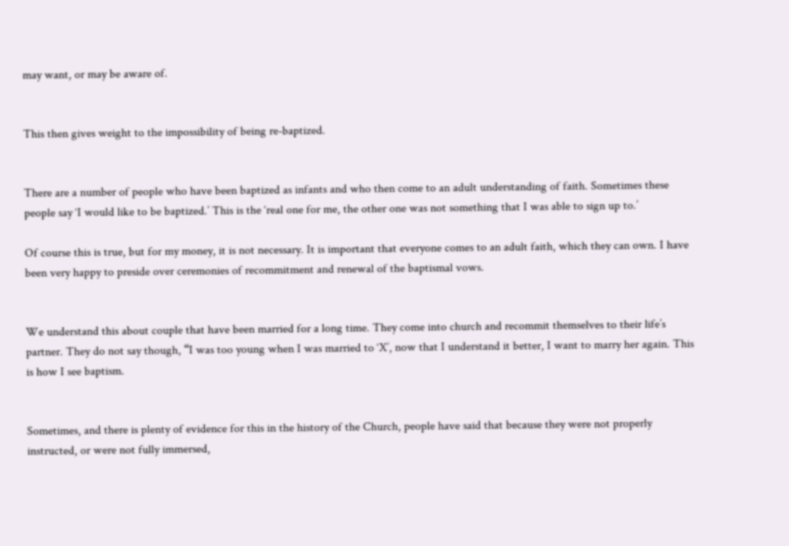may want, or may be aware of.


This then gives weight to the impossibility of being re-baptized.


There are a number of people who have been baptized as infants and who then come to an adult understanding of faith. Sometimes these people say ‘I would like to be baptized.’ This is the ‘real one for me, the other one was not something that I was able to sign up to.’

Of course this is true, but for my money, it is not necessary. It is important that everyone comes to an adult faith, which they can own. I have been very happy to preside over ceremonies of recommitment and renewal of the baptismal vows.


We understand this about couple that have been married for a long time. They come into church and recommit themselves to their life’s partner. They do not say though, “I was too young when I was married to ‘X’, now that I understand it better, I want to marry her again. This is how I see baptism.


Sometimes, and there is plenty of evidence for this in the history of the Church, people have said that because they were not properly instructed, or were not fully immersed,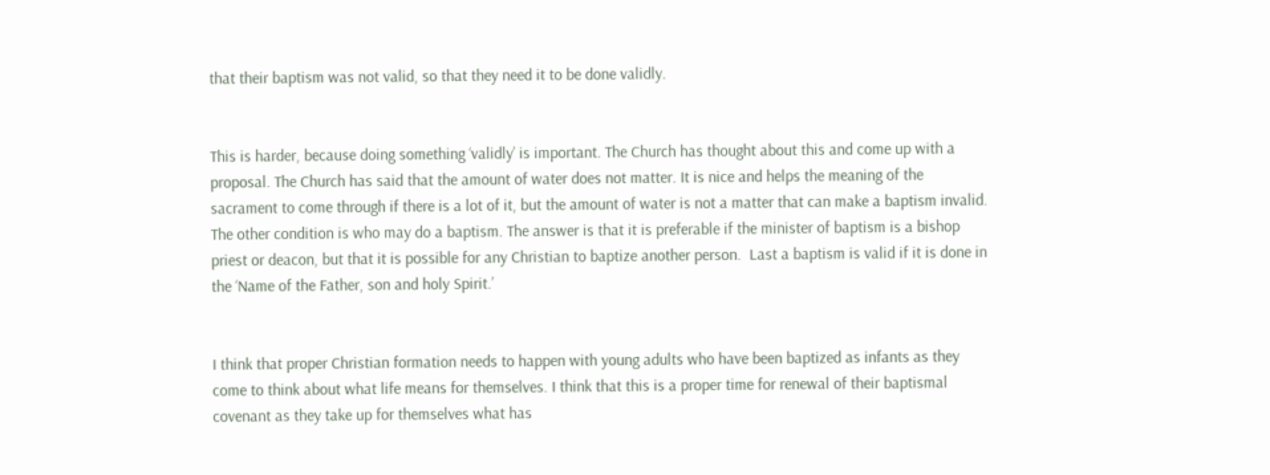that their baptism was not valid, so that they need it to be done validly.


This is harder, because doing something ‘validly’ is important. The Church has thought about this and come up with a proposal. The Church has said that the amount of water does not matter. It is nice and helps the meaning of the sacrament to come through if there is a lot of it, but the amount of water is not a matter that can make a baptism invalid. The other condition is who may do a baptism. The answer is that it is preferable if the minister of baptism is a bishop priest or deacon, but that it is possible for any Christian to baptize another person.  Last a baptism is valid if it is done in the ‘Name of the Father, son and holy Spirit.’


I think that proper Christian formation needs to happen with young adults who have been baptized as infants as they come to think about what life means for themselves. I think that this is a proper time for renewal of their baptismal covenant as they take up for themselves what has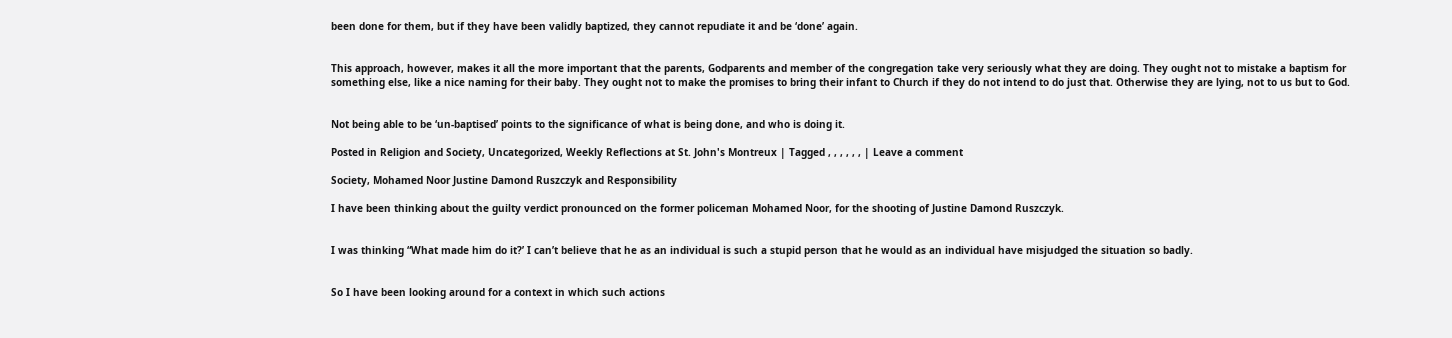been done for them, but if they have been validly baptized, they cannot repudiate it and be ‘done’ again.


This approach, however, makes it all the more important that the parents, Godparents and member of the congregation take very seriously what they are doing. They ought not to mistake a baptism for something else, like a nice naming for their baby. They ought not to make the promises to bring their infant to Church if they do not intend to do just that. Otherwise they are lying, not to us but to God.


Not being able to be ‘un-baptised’ points to the significance of what is being done, and who is doing it.

Posted in Religion and Society, Uncategorized, Weekly Reflections at St. John's Montreux | Tagged , , , , , , | Leave a comment

Society, Mohamed Noor Justine Damond Ruszczyk and Responsibility

I have been thinking about the guilty verdict pronounced on the former policeman Mohamed Noor, for the shooting of Justine Damond Ruszczyk.


I was thinking “What made him do it?’ I can’t believe that he as an individual is such a stupid person that he would as an individual have misjudged the situation so badly.


So I have been looking around for a context in which such actions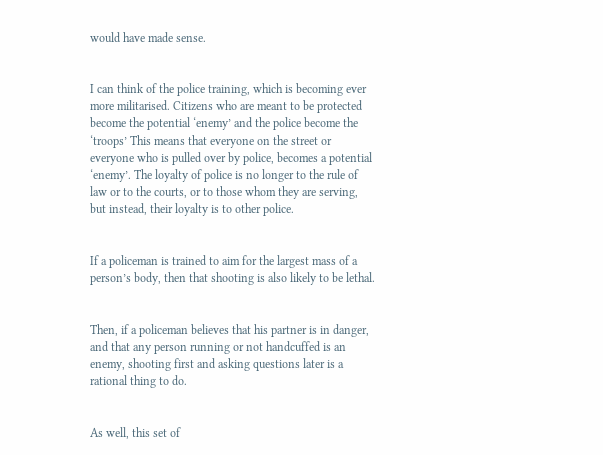would have made sense.


I can think of the police training, which is becoming ever more militarised. Citizens who are meant to be protected become the potential ‘enemy’ and the police become the ‘troops’ This means that everyone on the street or everyone who is pulled over by police, becomes a potential ‘enemy’. The loyalty of police is no longer to the rule of law or to the courts, or to those whom they are serving, but instead, their loyalty is to other police.


If a policeman is trained to aim for the largest mass of a person’s body, then that shooting is also likely to be lethal.


Then, if a policeman believes that his partner is in danger, and that any person running or not handcuffed is an enemy, shooting first and asking questions later is a rational thing to do.


As well, this set of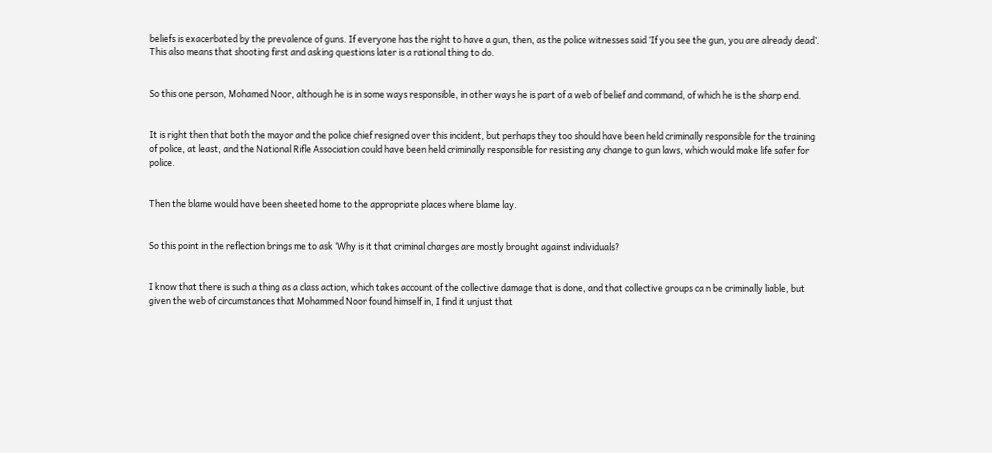beliefs is exacerbated by the prevalence of guns. If everyone has the right to have a gun, then, as the police witnesses said ‘If you see the gun, you are already dead’. This also means that shooting first and asking questions later is a rational thing to do.


So this one person, Mohamed Noor, although he is in some ways responsible, in other ways he is part of a web of belief and command, of which he is the sharp end.


It is right then that both the mayor and the police chief resigned over this incident, but perhaps they too should have been held criminally responsible for the training of police, at least, and the National Rifle Association could have been held criminally responsible for resisting any change to gun laws, which would make life safer for police.


Then the blame would have been sheeted home to the appropriate places where blame lay.


So this point in the reflection brings me to ask ‘Why is it that criminal charges are mostly brought against individuals?


I know that there is such a thing as a class action, which takes account of the collective damage that is done, and that collective groups ca n be criminally liable, but given the web of circumstances that Mohammed Noor found himself in, I find it unjust that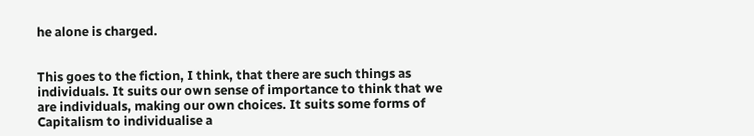he alone is charged.


This goes to the fiction, I think, that there are such things as individuals. It suits our own sense of importance to think that we are individuals, making our own choices. It suits some forms of Capitalism to individualise a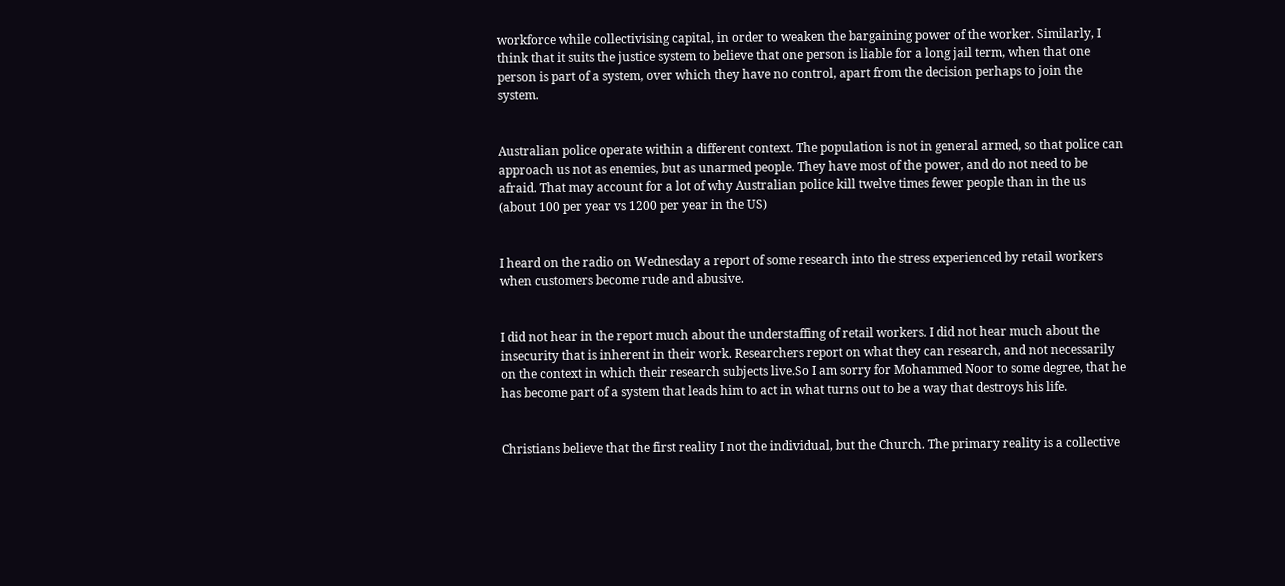workforce while collectivising capital, in order to weaken the bargaining power of the worker. Similarly, I think that it suits the justice system to believe that one person is liable for a long jail term, when that one person is part of a system, over which they have no control, apart from the decision perhaps to join the system.


Australian police operate within a different context. The population is not in general armed, so that police can approach us not as enemies, but as unarmed people. They have most of the power, and do not need to be afraid. That may account for a lot of why Australian police kill twelve times fewer people than in the us (about 100 per year vs 1200 per year in the US)


I heard on the radio on Wednesday a report of some research into the stress experienced by retail workers when customers become rude and abusive.


I did not hear in the report much about the understaffing of retail workers. I did not hear much about the insecurity that is inherent in their work. Researchers report on what they can research, and not necessarily on the context in which their research subjects live.So I am sorry for Mohammed Noor to some degree, that he has become part of a system that leads him to act in what turns out to be a way that destroys his life.


Christians believe that the first reality I not the individual, but the Church. The primary reality is a collective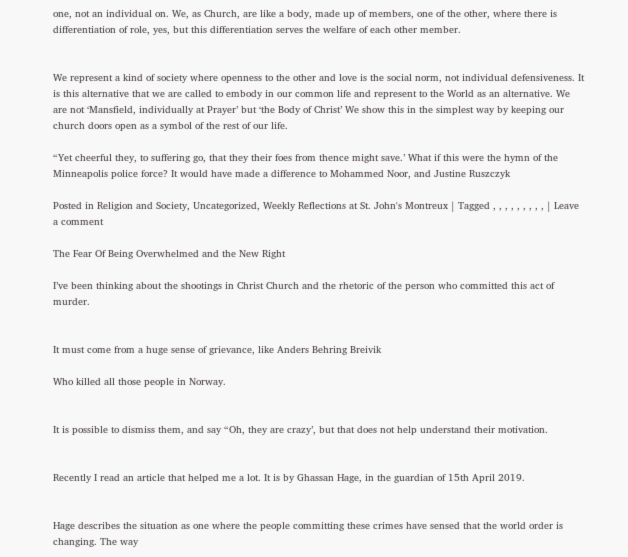one, not an individual on. We, as Church, are like a body, made up of members, one of the other, where there is differentiation of role, yes, but this differentiation serves the welfare of each other member.


We represent a kind of society where openness to the other and love is the social norm, not individual defensiveness. It is this alternative that we are called to embody in our common life and represent to the World as an alternative. We are not ‘Mansfield, individually at Prayer’ but ‘the Body of Christ’ We show this in the simplest way by keeping our church doors open as a symbol of the rest of our life.

“Yet cheerful they, to suffering go, that they their foes from thence might save.’ What if this were the hymn of the Minneapolis police force? It would have made a difference to Mohammed Noor, and Justine Ruszczyk

Posted in Religion and Society, Uncategorized, Weekly Reflections at St. John's Montreux | Tagged , , , , , , , , , | Leave a comment

The Fear Of Being Overwhelmed and the New Right

I’ve been thinking about the shootings in Christ Church and the rhetoric of the person who committed this act of murder.


It must come from a huge sense of grievance, like Anders Behring Breivik

Who killed all those people in Norway.


It is possible to dismiss them, and say “Oh, they are crazy’, but that does not help understand their motivation.


Recently I read an article that helped me a lot. It is by Ghassan Hage, in the guardian of 15th April 2019.


Hage describes the situation as one where the people committing these crimes have sensed that the world order is changing. The way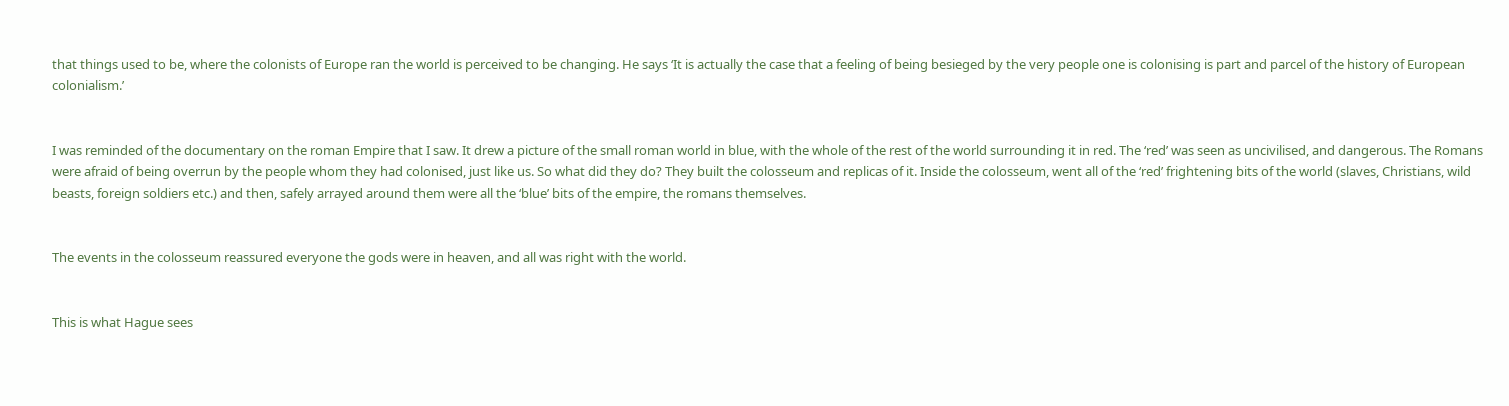that things used to be, where the colonists of Europe ran the world is perceived to be changing. He says ‘It is actually the case that a feeling of being besieged by the very people one is colonising is part and parcel of the history of European colonialism.’


I was reminded of the documentary on the roman Empire that I saw. It drew a picture of the small roman world in blue, with the whole of the rest of the world surrounding it in red. The ‘red’ was seen as uncivilised, and dangerous. The Romans were afraid of being overrun by the people whom they had colonised, just like us. So what did they do? They built the colosseum and replicas of it. Inside the colosseum, went all of the ‘red’ frightening bits of the world (slaves, Christians, wild beasts, foreign soldiers etc.) and then, safely arrayed around them were all the ‘blue’ bits of the empire, the romans themselves.


The events in the colosseum reassured everyone the gods were in heaven, and all was right with the world.


This is what Hague sees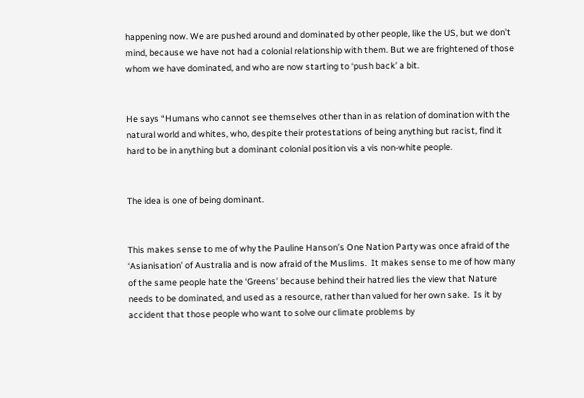happening now. We are pushed around and dominated by other people, like the US, but we don’t mind, because we have not had a colonial relationship with them. But we are frightened of those whom we have dominated, and who are now starting to ‘push back’ a bit.


He says “Humans who cannot see themselves other than in as relation of domination with the natural world and whites, who, despite their protestations of being anything but racist, find it hard to be in anything but a dominant colonial position vis a vis non-white people.


The idea is one of being dominant.


This makes sense to me of why the Pauline Hanson’s One Nation Party was once afraid of the ‘Asianisation’ of Australia and is now afraid of the Muslims.  It makes sense to me of how many of the same people hate the ‘Greens’ because behind their hatred lies the view that Nature needs to be dominated, and used as a resource, rather than valued for her own sake.  Is it by accident that those people who want to solve our climate problems by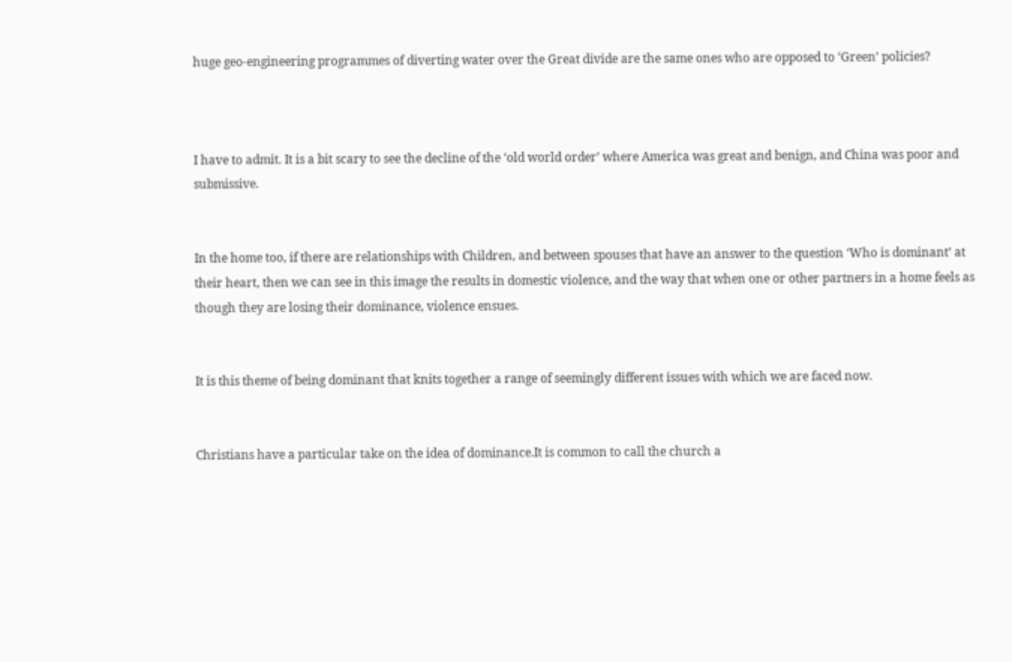huge geo-engineering programmes of diverting water over the Great divide are the same ones who are opposed to ‘Green’ policies?



I have to admit. It is a bit scary to see the decline of the ‘old world order’ where America was great and benign, and China was poor and submissive.


In the home too, if there are relationships with Children, and between spouses that have an answer to the question ‘Who is dominant’ at their heart, then we can see in this image the results in domestic violence, and the way that when one or other partners in a home feels as though they are losing their dominance, violence ensues.


It is this theme of being dominant that knits together a range of seemingly different issues with which we are faced now.


Christians have a particular take on the idea of dominance.It is common to call the church a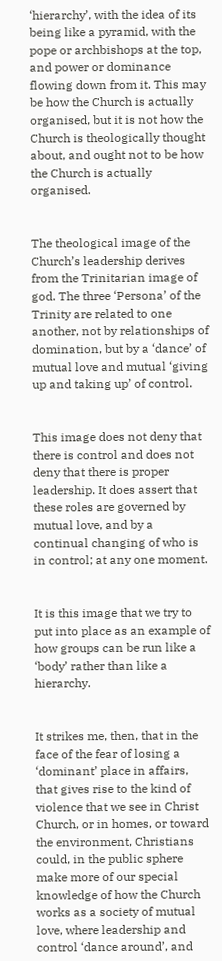‘hierarchy’, with the idea of its being like a pyramid, with the pope or archbishops at the top, and power or dominance flowing down from it. This may be how the Church is actually organised, but it is not how the Church is theologically thought about, and ought not to be how the Church is actually organised.


The theological image of the Church’s leadership derives from the Trinitarian image of god. The three ‘Persona’ of the Trinity are related to one another, not by relationships of domination, but by a ‘dance’ of mutual love and mutual ‘giving up and taking up’ of control.


This image does not deny that there is control and does not deny that there is proper leadership. It does assert that these roles are governed by mutual love, and by a continual changing of who is in control; at any one moment.


It is this image that we try to put into place as an example of how groups can be run like a ‘body’ rather than like a hierarchy.


It strikes me, then, that in the face of the fear of losing a ‘dominant’ place in affairs, that gives rise to the kind of violence that we see in Christ Church, or in homes, or toward the environment, Christians could, in the public sphere make more of our special knowledge of how the Church works as a society of mutual love, where leadership and control ‘dance around’, and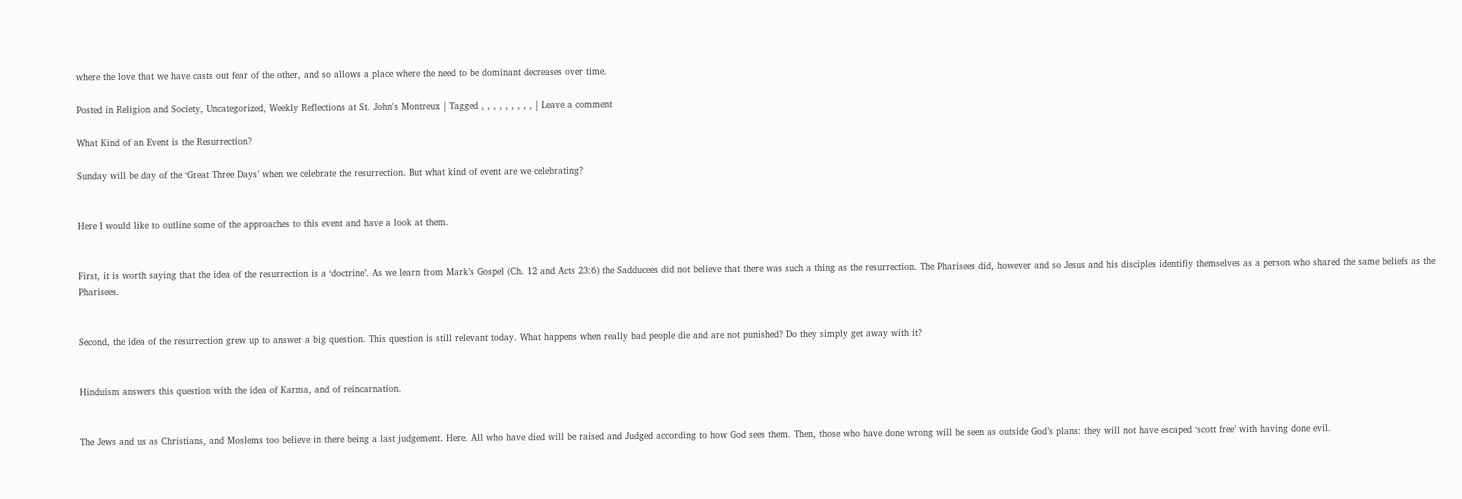where the love that we have casts out fear of the other, and so allows a place where the need to be dominant decreases over time.

Posted in Religion and Society, Uncategorized, Weekly Reflections at St. John's Montreux | Tagged , , , , , , , , , | Leave a comment

What Kind of an Event is the Resurrection?

Sunday will be day of the ‘Great Three Days’ when we celebrate the resurrection. But what kind of event are we celebrating?


Here I would like to outline some of the approaches to this event and have a look at them.


First, it is worth saying that the idea of the resurrection is a ‘doctrine’. As we learn from Mark’s Gospel (Ch. 12 and Acts 23:6) the Sadducees did not believe that there was such a thing as the resurrection. The Pharisees did, however and so Jesus and his disciples identifiy themselves as a person who shared the same beliefs as the Pharisees.


Second, the idea of the resurrection grew up to answer a big question. This question is still relevant today. What happens when really bad people die and are not punished? Do they simply get away with it?


Hinduism answers this question with the idea of Karma, and of reincarnation.


The Jews and us as Christians, and Moslems too believe in there being a last judgement. Here. All who have died will be raised and Judged according to how God sees them. Then, those who have done wrong will be seen as outside God’s plans: they will not have escaped ‘scott free’ with having done evil.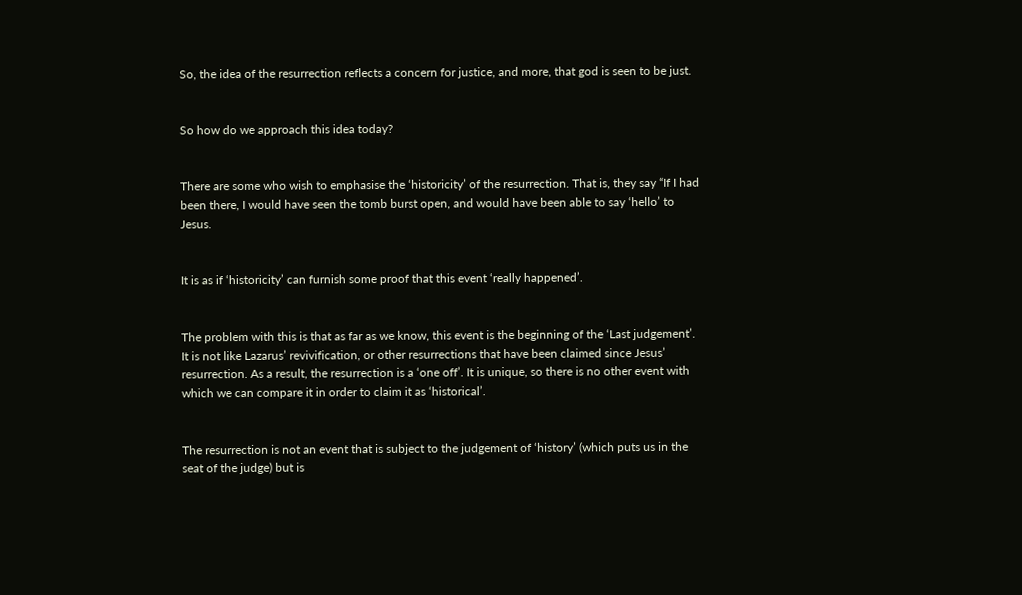So, the idea of the resurrection reflects a concern for justice, and more, that god is seen to be just.


So how do we approach this idea today?


There are some who wish to emphasise the ‘historicity’ of the resurrection. That is, they say “If I had been there, I would have seen the tomb burst open, and would have been able to say ‘hello’ to Jesus.


It is as if ‘historicity’ can furnish some proof that this event ‘really happened’.


The problem with this is that as far as we know, this event is the beginning of the ‘Last judgement’. It is not like Lazarus’ revivification, or other resurrections that have been claimed since Jesus’ resurrection. As a result, the resurrection is a ‘one off’. It is unique, so there is no other event with which we can compare it in order to claim it as ‘historical’.


The resurrection is not an event that is subject to the judgement of ‘history’ (which puts us in the seat of the judge) but is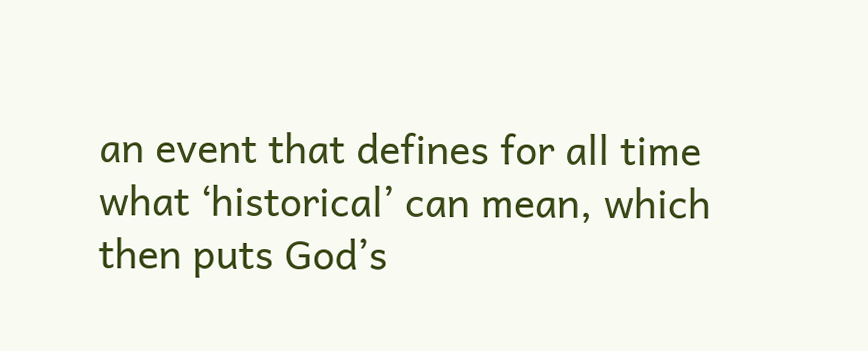an event that defines for all time what ‘historical’ can mean, which then puts God’s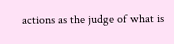actions as the judge of what is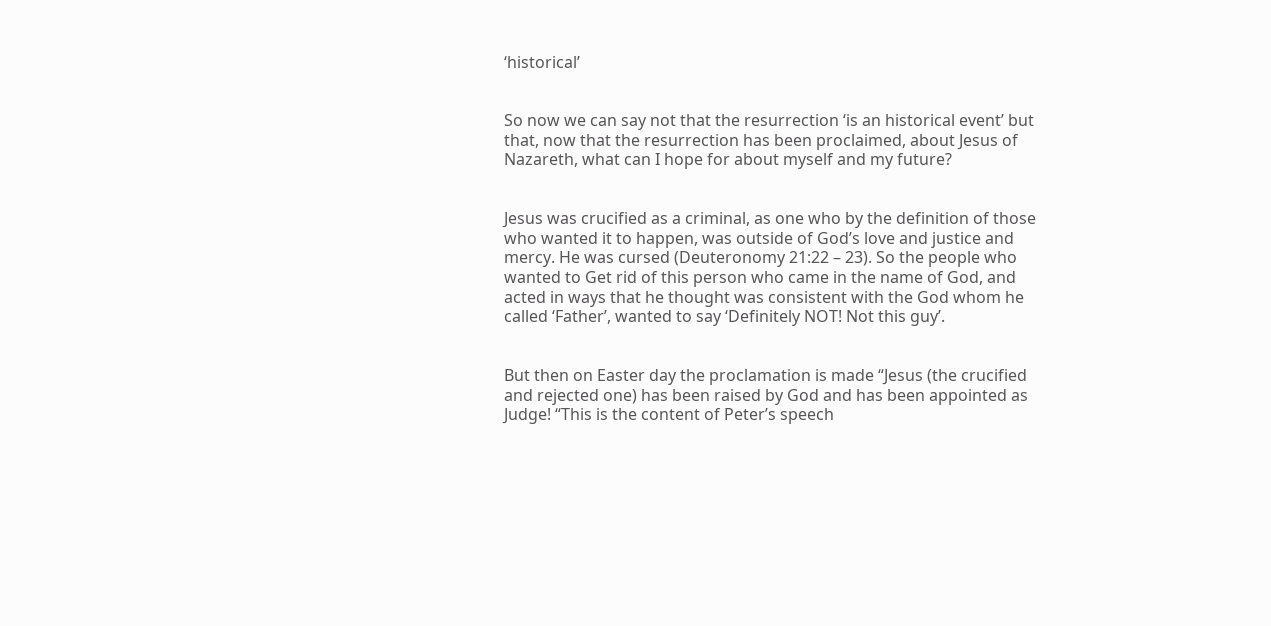‘historical’


So now we can say not that the resurrection ‘is an historical event’ but that, now that the resurrection has been proclaimed, about Jesus of Nazareth, what can I hope for about myself and my future?


Jesus was crucified as a criminal, as one who by the definition of those who wanted it to happen, was outside of God’s love and justice and mercy. He was cursed (Deuteronomy 21:22 – 23). So the people who wanted to Get rid of this person who came in the name of God, and acted in ways that he thought was consistent with the God whom he called ‘Father’, wanted to say ‘Definitely NOT! Not this guy’.


But then on Easter day the proclamation is made “Jesus (the crucified and rejected one) has been raised by God and has been appointed as Judge! “This is the content of Peter’s speech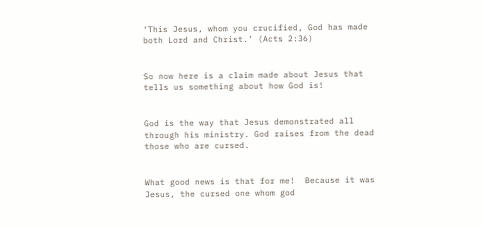‘This Jesus, whom you crucified, God has made both Lord and Christ.’ (Acts 2:36)


So now here is a claim made about Jesus that tells us something about how God is!


God is the way that Jesus demonstrated all through his ministry. God raises from the dead those who are cursed.


What good news is that for me!  Because it was Jesus, the cursed one whom god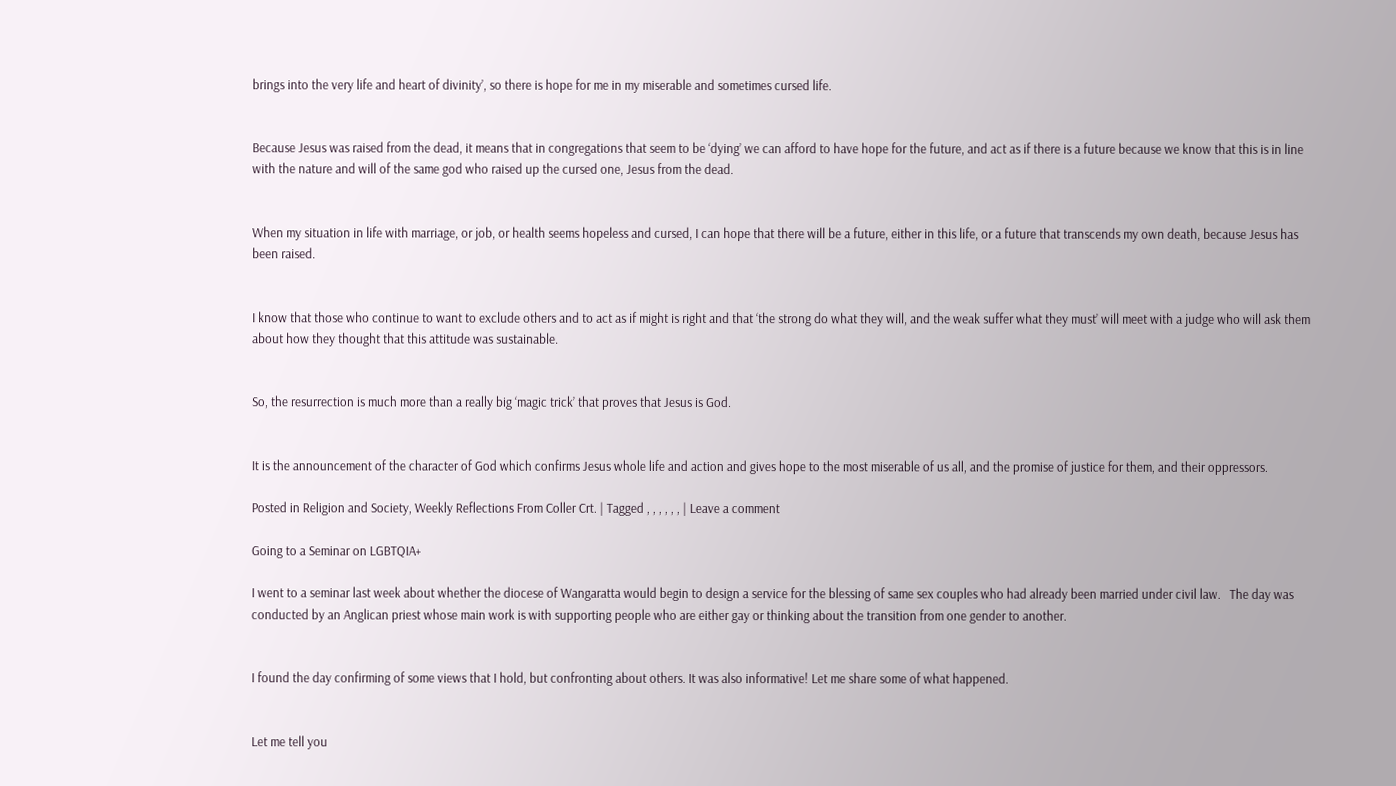brings into the very life and heart of divinity’, so there is hope for me in my miserable and sometimes cursed life.


Because Jesus was raised from the dead, it means that in congregations that seem to be ‘dying’ we can afford to have hope for the future, and act as if there is a future because we know that this is in line with the nature and will of the same god who raised up the cursed one, Jesus from the dead.


When my situation in life with marriage, or job, or health seems hopeless and cursed, I can hope that there will be a future, either in this life, or a future that transcends my own death, because Jesus has been raised.


I know that those who continue to want to exclude others and to act as if might is right and that ‘the strong do what they will, and the weak suffer what they must’ will meet with a judge who will ask them about how they thought that this attitude was sustainable.


So, the resurrection is much more than a really big ‘magic trick’ that proves that Jesus is God.


It is the announcement of the character of God which confirms Jesus whole life and action and gives hope to the most miserable of us all, and the promise of justice for them, and their oppressors.

Posted in Religion and Society, Weekly Reflections From Coller Crt. | Tagged , , , , , , | Leave a comment

Going to a Seminar on LGBTQIA+

I went to a seminar last week about whether the diocese of Wangaratta would begin to design a service for the blessing of same sex couples who had already been married under civil law.   The day was conducted by an Anglican priest whose main work is with supporting people who are either gay or thinking about the transition from one gender to another.


I found the day confirming of some views that I hold, but confronting about others. It was also informative! Let me share some of what happened.


Let me tell you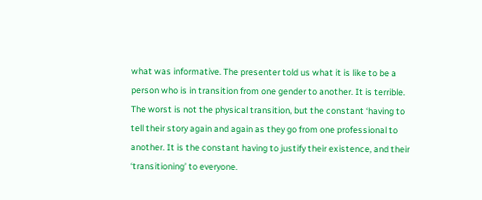what was informative. The presenter told us what it is like to be a person who is in transition from one gender to another. It is terrible. The worst is not the physical transition, but the constant ‘having to tell their story again and again as they go from one professional to another. It is the constant having to justify their existence, and their ‘transitioning’ to everyone.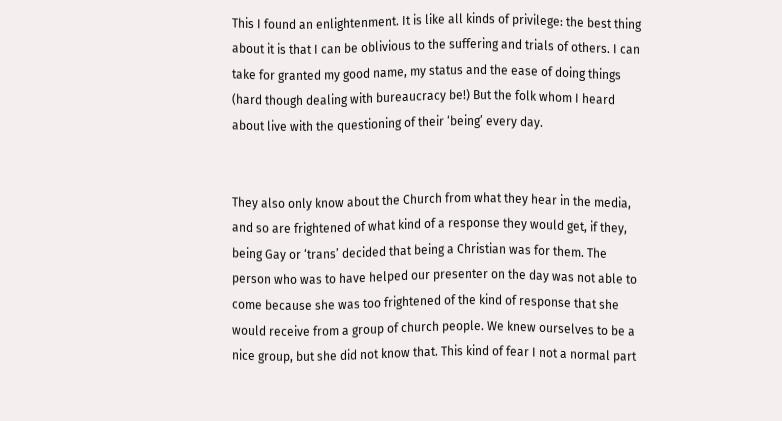This I found an enlightenment. It is like all kinds of privilege: the best thing about it is that I can be oblivious to the suffering and trials of others. I can take for granted my good name, my status and the ease of doing things (hard though dealing with bureaucracy be!) But the folk whom I heard about live with the questioning of their ‘being’ every day.


They also only know about the Church from what they hear in the media, and so are frightened of what kind of a response they would get, if they, being Gay or ‘trans’ decided that being a Christian was for them. The person who was to have helped our presenter on the day was not able to come because she was too frightened of the kind of response that she would receive from a group of church people. We knew ourselves to be a nice group, but she did not know that. This kind of fear I not a normal part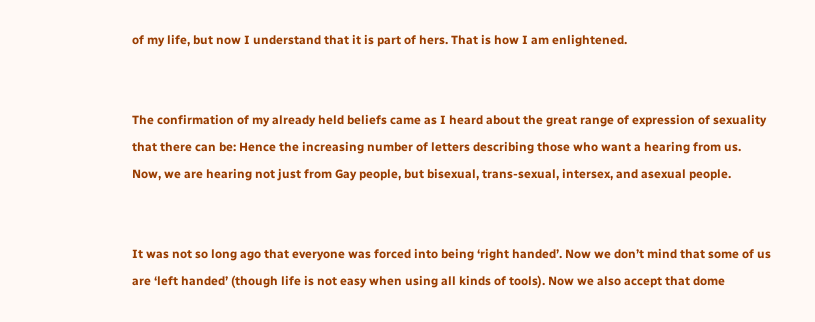of my life, but now I understand that it is part of hers. That is how I am enlightened.


The confirmation of my already held beliefs came as I heard about the great range of expression of sexuality that there can be: Hence the increasing number of letters describing those who want a hearing from us. Now, we are hearing not just from Gay people, but bisexual, trans-sexual, intersex, and asexual people.


It was not so long ago that everyone was forced into being ‘right handed’. Now we don’t mind that some of us are ‘left handed’ (though life is not easy when using all kinds of tools). Now we also accept that dome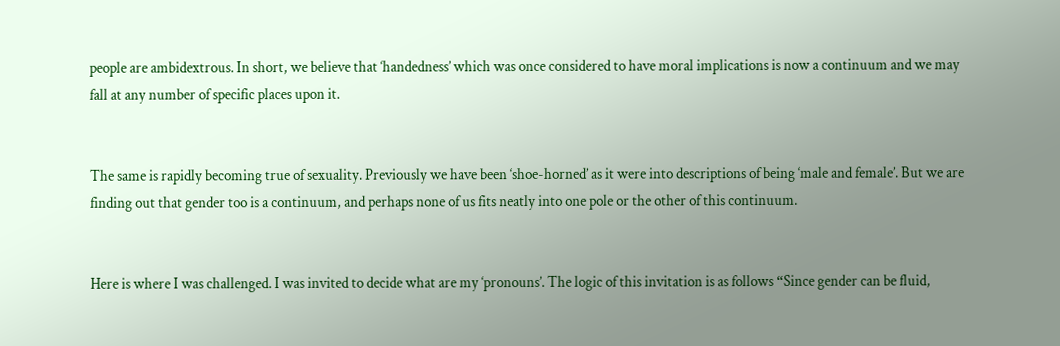people are ambidextrous. In short, we believe that ‘handedness’ which was once considered to have moral implications is now a continuum and we may fall at any number of specific places upon it.


The same is rapidly becoming true of sexuality. Previously we have been ‘shoe-horned’ as it were into descriptions of being ‘male and female’. But we are finding out that gender too is a continuum, and perhaps none of us fits neatly into one pole or the other of this continuum.


Here is where I was challenged. I was invited to decide what are my ‘pronouns’. The logic of this invitation is as follows “Since gender can be fluid,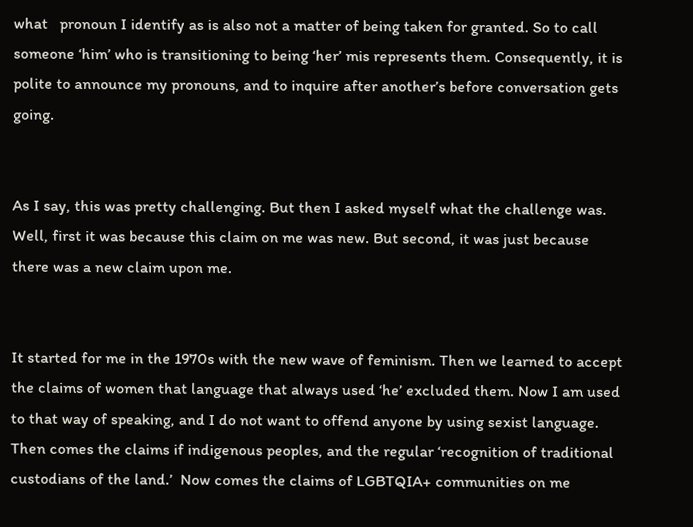what   pronoun I identify as is also not a matter of being taken for granted. So to call someone ‘him’ who is transitioning to being ‘her’ mis represents them. Consequently, it is polite to announce my pronouns, and to inquire after another’s before conversation gets going.


As I say, this was pretty challenging. But then I asked myself what the challenge was. Well, first it was because this claim on me was new. But second, it was just because there was a new claim upon me.


It started for me in the 1970s with the new wave of feminism. Then we learned to accept the claims of women that language that always used ‘he’ excluded them. Now I am used to that way of speaking, and I do not want to offend anyone by using sexist language. Then comes the claims if indigenous peoples, and the regular ‘recognition of traditional custodians of the land.’  Now comes the claims of LGBTQIA+ communities on me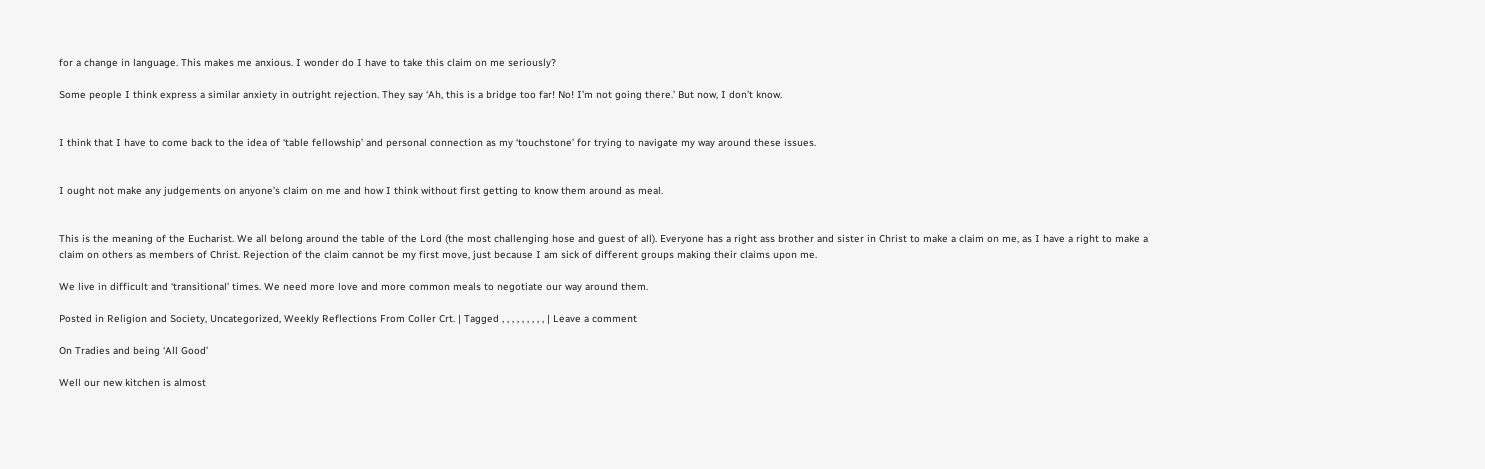for a change in language. This makes me anxious. I wonder do I have to take this claim on me seriously?

Some people I think express a similar anxiety in outright rejection. They say ‘Ah, this is a bridge too far! No! I’m not going there.’ But now, I don’t know.


I think that I have to come back to the idea of ‘table fellowship’ and personal connection as my ‘touchstone’ for trying to navigate my way around these issues.


I ought not make any judgements on anyone’s claim on me and how I think without first getting to know them around as meal.


This is the meaning of the Eucharist. We all belong around the table of the Lord (the most challenging hose and guest of all). Everyone has a right ass brother and sister in Christ to make a claim on me, as I have a right to make a claim on others as members of Christ. Rejection of the claim cannot be my first move, just because I am sick of different groups making their claims upon me.

We live in difficult and ‘transitional’ times. We need more love and more common meals to negotiate our way around them.

Posted in Religion and Society, Uncategorized, Weekly Reflections From Coller Crt. | Tagged , , , , , , , , , | Leave a comment

On Tradies and being ‘All Good’

Well our new kitchen is almost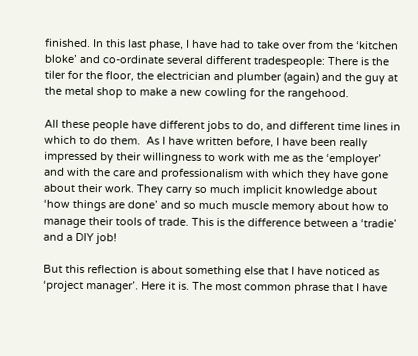finished. In this last phase, I have had to take over from the ‘kitchen bloke’ and co-ordinate several different tradespeople: There is the tiler for the floor, the electrician and plumber (again) and the guy at the metal shop to make a new cowling for the rangehood.

All these people have different jobs to do, and different time lines in which to do them.  As I have written before, I have been really impressed by their willingness to work with me as the ‘employer’ and with the care and professionalism with which they have gone about their work. They carry so much implicit knowledge about ‘how things are done’ and so much muscle memory about how to manage their tools of trade. This is the difference between a ‘tradie’ and a DIY job!

But this reflection is about something else that I have noticed as ‘project manager’. Here it is. The most common phrase that I have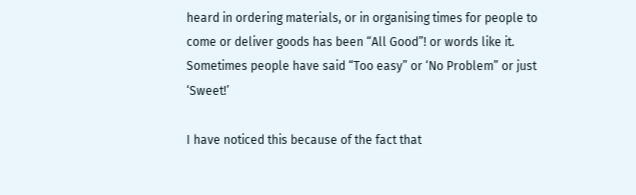heard in ordering materials, or in organising times for people to come or deliver goods has been “All Good”! or words like it. Sometimes people have said “Too easy” or ‘No Problem” or just ‘Sweet!’

I have noticed this because of the fact that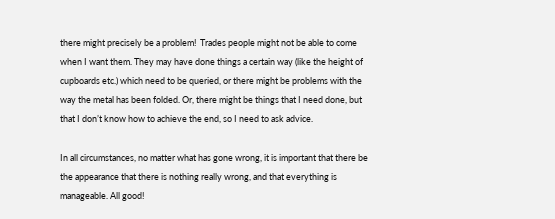there might precisely be a problem!  Trades people might not be able to come when I want them. They may have done things a certain way (like the height of cupboards etc.) which need to be queried, or there might be problems with the way the metal has been folded. Or, there might be things that I need done, but that I don’t know how to achieve the end, so I need to ask advice.

In all circumstances, no matter what has gone wrong, it is important that there be the appearance that there is nothing really wrong, and that everything is manageable. All good!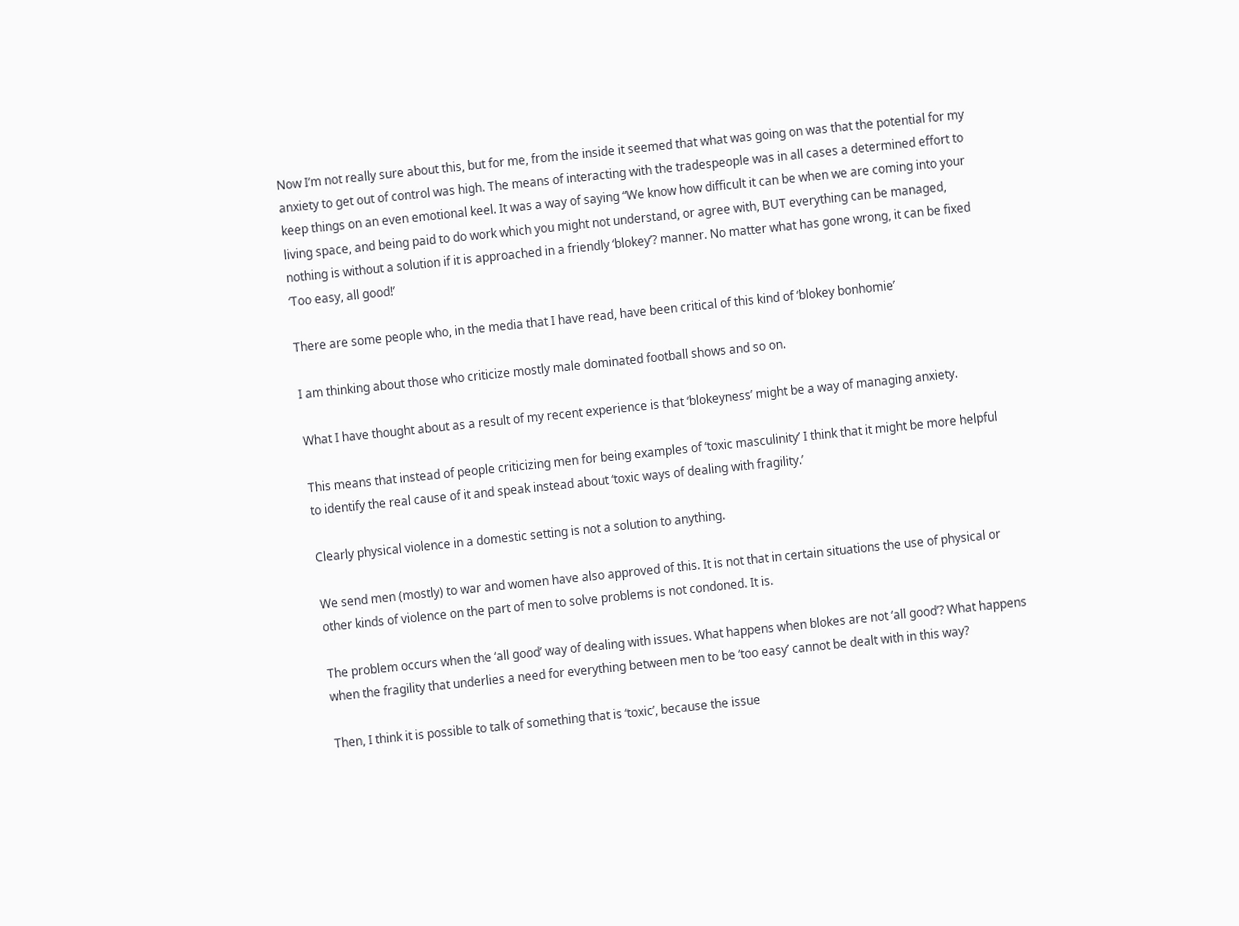Now I’m not really sure about this, but for me, from the inside it seemed that what was going on was that the potential for my anxiety to get out of control was high. The means of interacting with the tradespeople was in all cases a determined effort to keep things on an even emotional keel. It was a way of saying “We know how difficult it can be when we are coming into your living space, and being paid to do work which you might not understand, or agree with, BUT everything can be managed, nothing is without a solution if it is approached in a friendly ‘blokey’? manner. No matter what has gone wrong, it can be fixed ‘Too easy, all good!’

There are some people who, in the media that I have read, have been critical of this kind of ‘blokey bonhomie’

I am thinking about those who criticize mostly male dominated football shows and so on.

What I have thought about as a result of my recent experience is that ‘blokeyness’ might be a way of managing anxiety.

This means that instead of people criticizing men for being examples of ‘toxic masculinity’ I think that it might be more helpful to identify the real cause of it and speak instead about ‘toxic ways of dealing with fragility.’

Clearly physical violence in a domestic setting is not a solution to anything.

We send men (mostly) to war and women have also approved of this. It is not that in certain situations the use of physical or other kinds of violence on the part of men to solve problems is not condoned. It is.

The problem occurs when the ‘all good’ way of dealing with issues. What happens when blokes are not ‘all good’? What happens when the fragility that underlies a need for everything between men to be ‘too easy’ cannot be dealt with in this way?

Then, I think it is possible to talk of something that is ‘toxic’, because the issue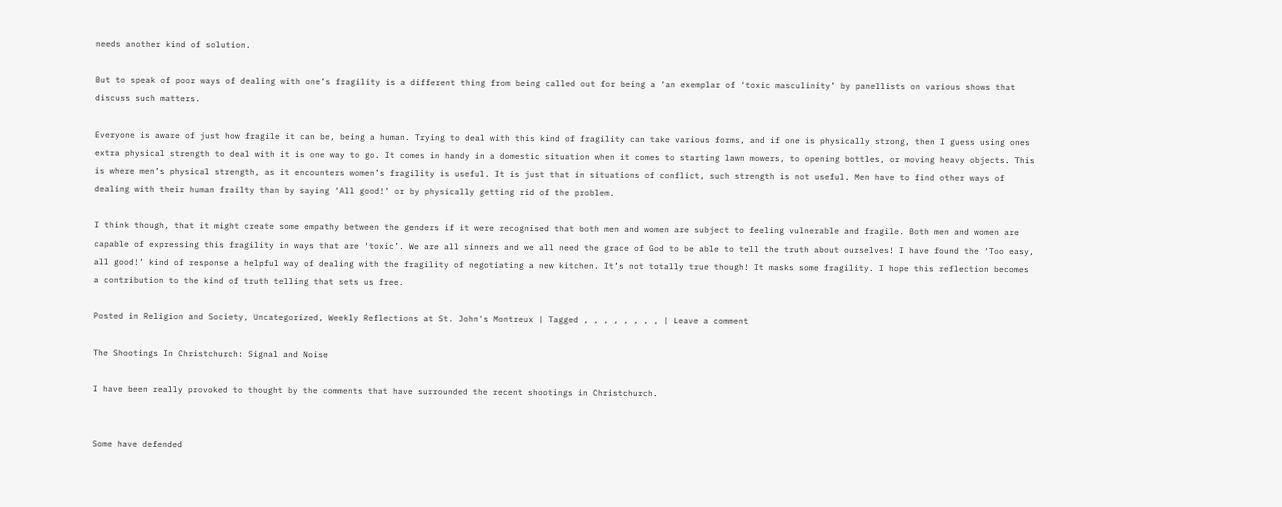needs another kind of solution.

But to speak of poor ways of dealing with one’s fragility is a different thing from being called out for being a ‘an exemplar of ‘toxic masculinity’ by panellists on various shows that discuss such matters.

Everyone is aware of just how fragile it can be, being a human. Trying to deal with this kind of fragility can take various forms, and if one is physically strong, then I guess using ones extra physical strength to deal with it is one way to go. It comes in handy in a domestic situation when it comes to starting lawn mowers, to opening bottles, or moving heavy objects. This is where men’s physical strength, as it encounters women’s fragility is useful. It is just that in situations of conflict, such strength is not useful. Men have to find other ways of dealing with their human frailty than by saying ‘All good!’ or by physically getting rid of the problem.

I think though, that it might create some empathy between the genders if it were recognised that both men and women are subject to feeling vulnerable and fragile. Both men and women are capable of expressing this fragility in ways that are ‘toxic’. We are all sinners and we all need the grace of God to be able to tell the truth about ourselves! I have found the ‘Too easy, all good!’ kind of response a helpful way of dealing with the fragility of negotiating a new kitchen. It’s not totally true though! It masks some fragility. I hope this reflection becomes a contribution to the kind of truth telling that sets us free.

Posted in Religion and Society, Uncategorized, Weekly Reflections at St. John's Montreux | Tagged , , , , , , , , | Leave a comment

The Shootings In Christchurch: Signal and Noise

I have been really provoked to thought by the comments that have surrounded the recent shootings in Christchurch.


Some have defended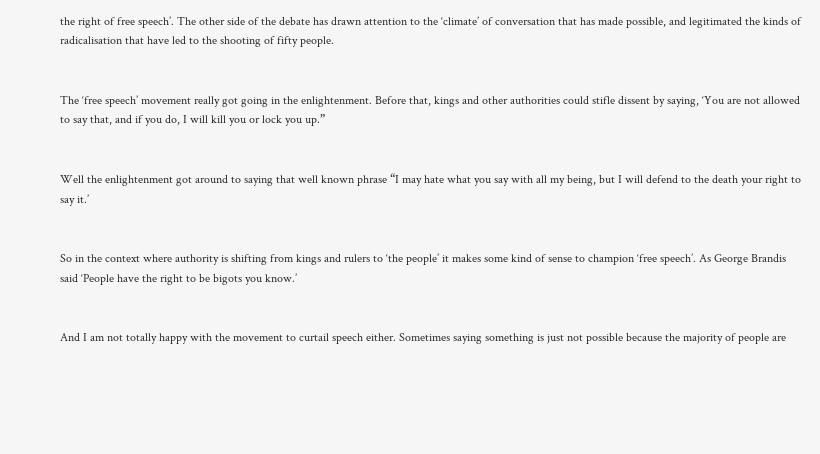the right of free speech’. The other side of the debate has drawn attention to the ‘climate’ of conversation that has made possible, and legitimated the kinds of radicalisation that have led to the shooting of fifty people.


The ‘free speech’ movement really got going in the enlightenment. Before that, kings and other authorities could stifle dissent by saying, ‘You are not allowed to say that, and if you do, I will kill you or lock you up.”


Well the enlightenment got around to saying that well known phrase “I may hate what you say with all my being, but I will defend to the death your right to say it.’


So in the context where authority is shifting from kings and rulers to ‘the people’ it makes some kind of sense to champion ‘free speech’. As George Brandis said ‘People have the right to be bigots you know.’


And I am not totally happy with the movement to curtail speech either. Sometimes saying something is just not possible because the majority of people are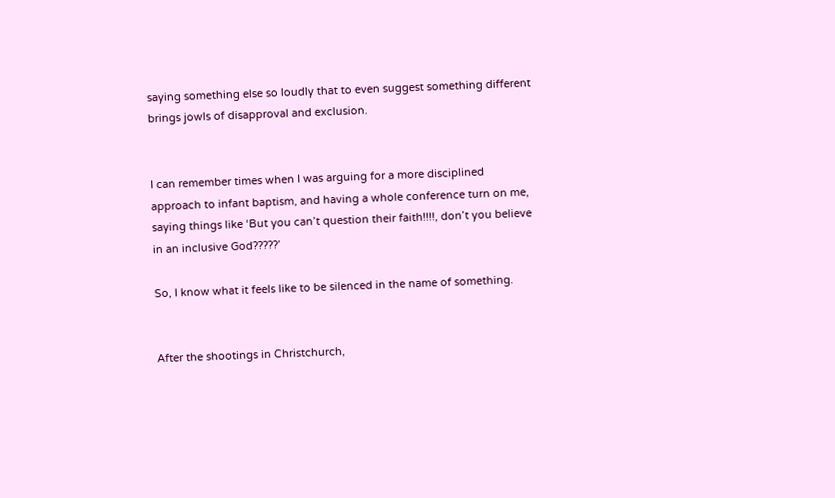saying something else so loudly that to even suggest something different brings jowls of disapproval and exclusion.


I can remember times when I was arguing for a more disciplined approach to infant baptism, and having a whole conference turn on me, saying things like ‘But you can’t question their faith!!!!, don’t you believe in an inclusive God?????’

So, I know what it feels like to be silenced in the name of something.


After the shootings in Christchurch,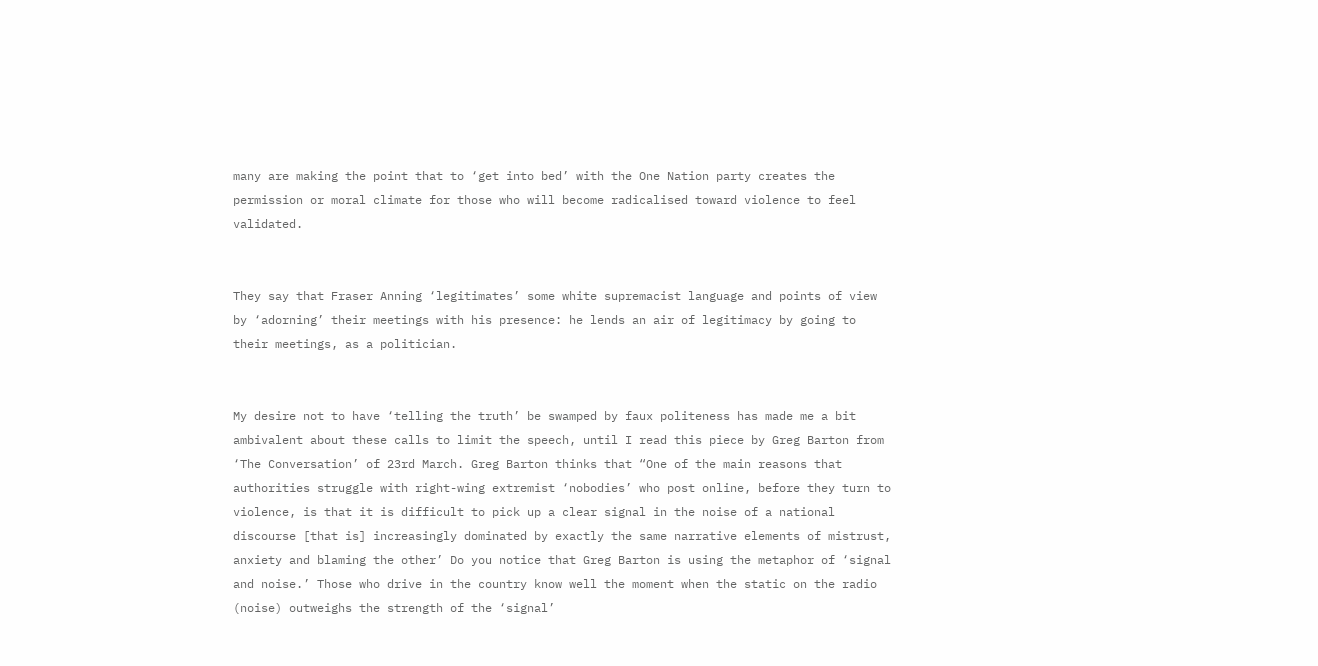many are making the point that to ‘get into bed’ with the One Nation party creates the permission or moral climate for those who will become radicalised toward violence to feel validated.


They say that Fraser Anning ‘legitimates’ some white supremacist language and points of view by ‘adorning’ their meetings with his presence: he lends an air of legitimacy by going to their meetings, as a politician.


My desire not to have ‘telling the truth’ be swamped by faux politeness has made me a bit ambivalent about these calls to limit the speech, until I read this piece by Greg Barton from ‘The Conversation’ of 23rd March. Greg Barton thinks that “One of the main reasons that authorities struggle with right-wing extremist ‘nobodies’ who post online, before they turn to violence, is that it is difficult to pick up a clear signal in the noise of a national discourse [that is] increasingly dominated by exactly the same narrative elements of mistrust, anxiety and blaming the other’ Do you notice that Greg Barton is using the metaphor of ‘signal and noise.’ Those who drive in the country know well the moment when the static on the radio (noise) outweighs the strength of the ‘signal’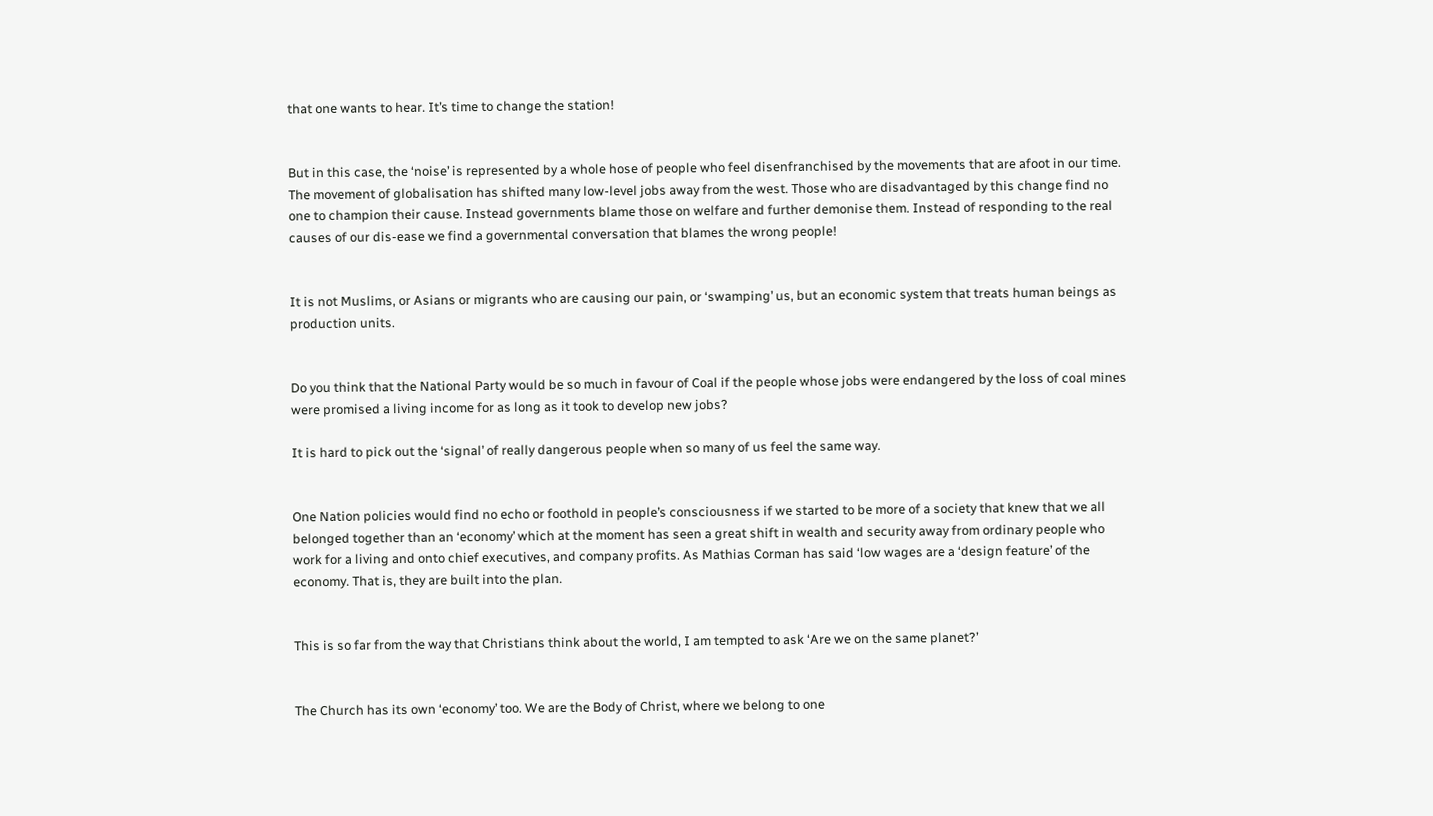that one wants to hear. It’s time to change the station!


But in this case, the ‘noise’ is represented by a whole hose of people who feel disenfranchised by the movements that are afoot in our time. The movement of globalisation has shifted many low-level jobs away from the west. Those who are disadvantaged by this change find no one to champion their cause. Instead governments blame those on welfare and further demonise them. Instead of responding to the real causes of our dis-ease we find a governmental conversation that blames the wrong people!


It is not Muslims, or Asians or migrants who are causing our pain, or ‘swamping’ us, but an economic system that treats human beings as production units.


Do you think that the National Party would be so much in favour of Coal if the people whose jobs were endangered by the loss of coal mines were promised a living income for as long as it took to develop new jobs?

It is hard to pick out the ‘signal’ of really dangerous people when so many of us feel the same way.


One Nation policies would find no echo or foothold in people’s consciousness if we started to be more of a society that knew that we all belonged together than an ‘economy’ which at the moment has seen a great shift in wealth and security away from ordinary people who work for a living and onto chief executives, and company profits. As Mathias Corman has said ‘low wages are a ‘design feature’ of the economy. That is, they are built into the plan.


This is so far from the way that Christians think about the world, I am tempted to ask ‘Are we on the same planet?’


The Church has its own ‘economy’ too. We are the Body of Christ, where we belong to one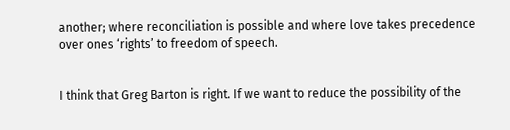another; where reconciliation is possible and where love takes precedence over ones ‘rights’ to freedom of speech.


I think that Greg Barton is right. If we want to reduce the possibility of the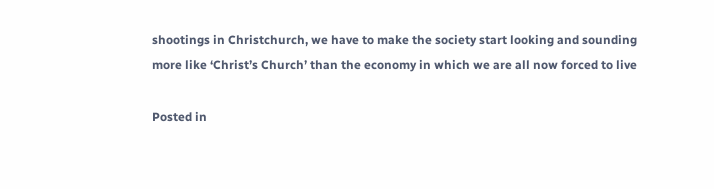shootings in Christchurch, we have to make the society start looking and sounding more like ‘Christ’s Church’ than the economy in which we are all now forced to live

Posted in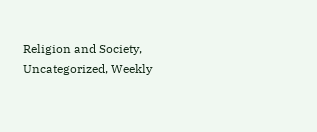Religion and Society, Uncategorized, Weekly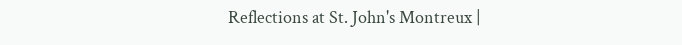Reflections at St. John's Montreux |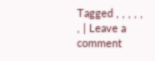Tagged , , , , , , | Leave a comment